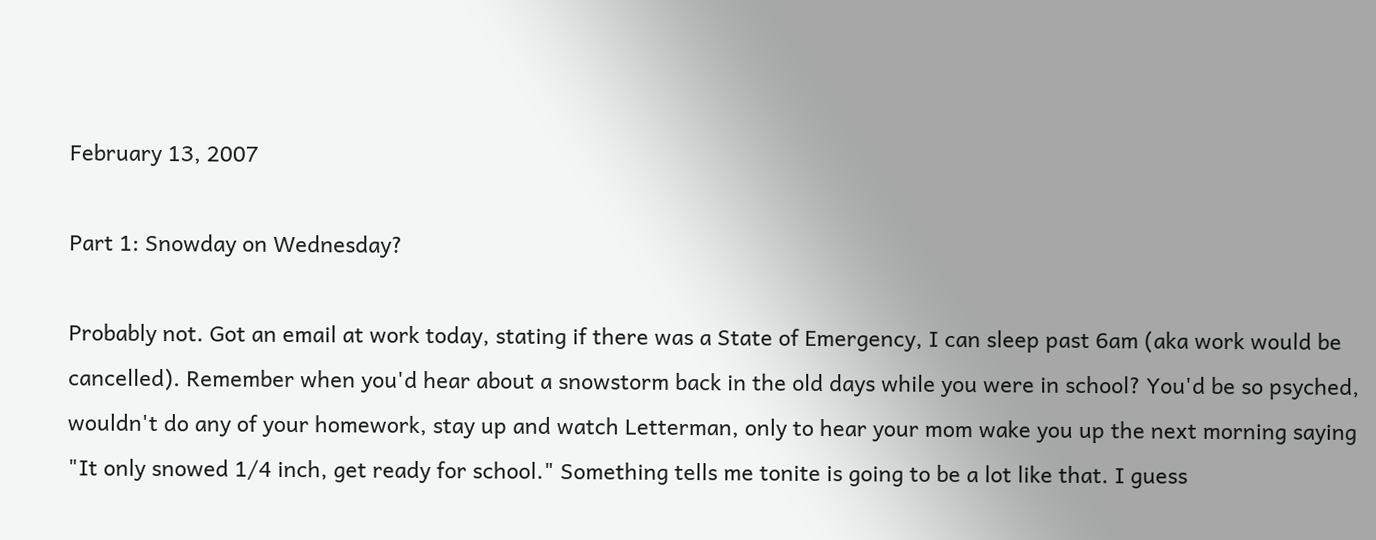February 13, 2007

Part 1: Snowday on Wednesday?

Probably not. Got an email at work today, stating if there was a State of Emergency, I can sleep past 6am (aka work would be cancelled). Remember when you'd hear about a snowstorm back in the old days while you were in school? You'd be so psyched, wouldn't do any of your homework, stay up and watch Letterman, only to hear your mom wake you up the next morning saying "It only snowed 1/4 inch, get ready for school." Something tells me tonite is going to be a lot like that. I guess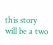this story will be a two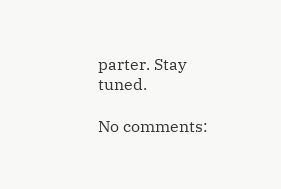parter. Stay tuned.

No comments: